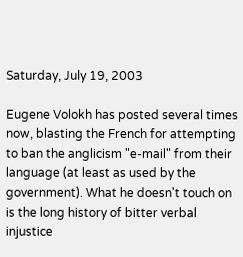Saturday, July 19, 2003

Eugene Volokh has posted several times now, blasting the French for attempting to ban the anglicism "e-mail" from their language (at least as used by the government). What he doesn't touch on is the long history of bitter verbal injustice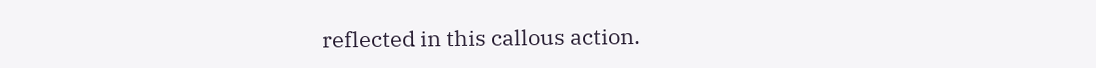reflected in this callous action.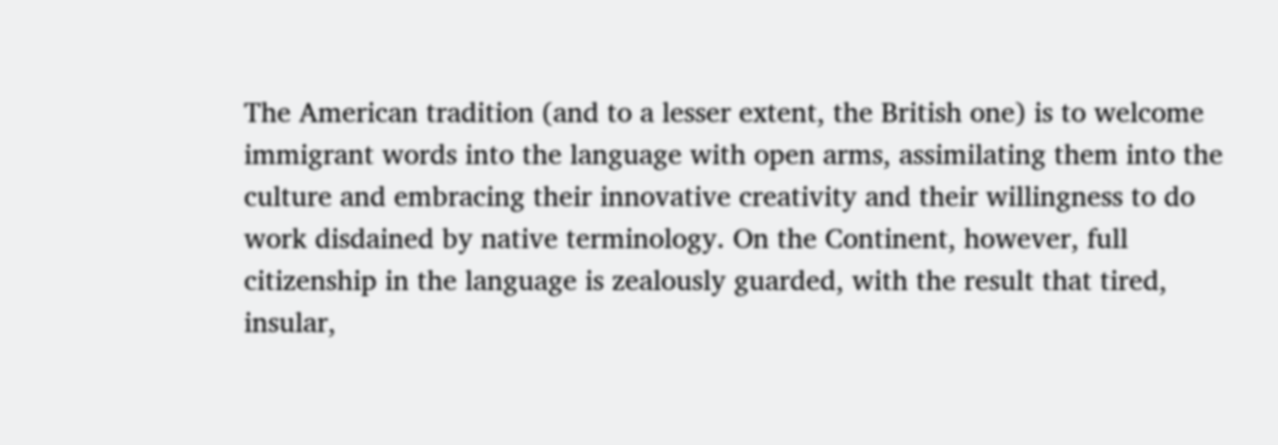The American tradition (and to a lesser extent, the British one) is to welcome immigrant words into the language with open arms, assimilating them into the culture and embracing their innovative creativity and their willingness to do work disdained by native terminology. On the Continent, however, full citizenship in the language is zealously guarded, with the result that tired, insular,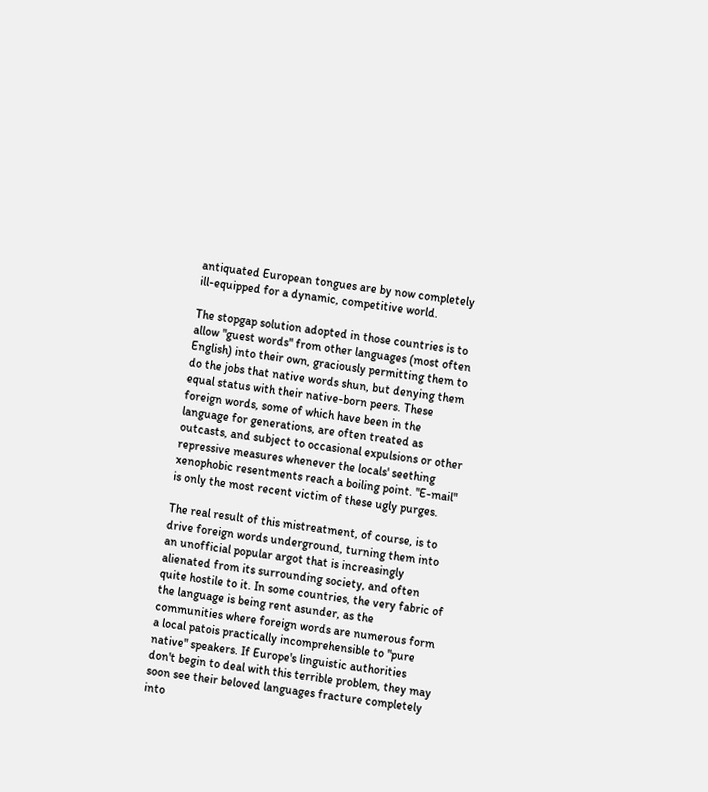antiquated European tongues are by now completely ill-equipped for a dynamic, competitive world.

The stopgap solution adopted in those countries is to allow "guest words" from other languages (most often English) into their own, graciously permitting them to do the jobs that native words shun, but denying them equal status with their native-born peers. These foreign words, some of which have been in the language for generations, are often treated as outcasts, and subject to occasional expulsions or other repressive measures whenever the locals' seething xenophobic resentments reach a boiling point. "E-mail" is only the most recent victim of these ugly purges.

The real result of this mistreatment, of course, is to drive foreign words underground, turning them into an unofficial popular argot that is increasingly alienated from its surrounding society, and often quite hostile to it. In some countries, the very fabric of the language is being rent asunder, as the communities where foreign words are numerous form a local patois practically incomprehensible to "pure native" speakers. If Europe's linguistic authorities don't begin to deal with this terrible problem, they may soon see their beloved languages fracture completely into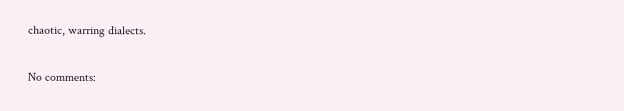chaotic, warring dialects.

No comments: